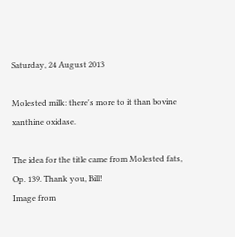Saturday, 24 August 2013

Molested milk: there's more to it than bovine xanthine oxidase.

The idea for the title came from Molested fats, Op. 139. Thank you, Bill!
Image from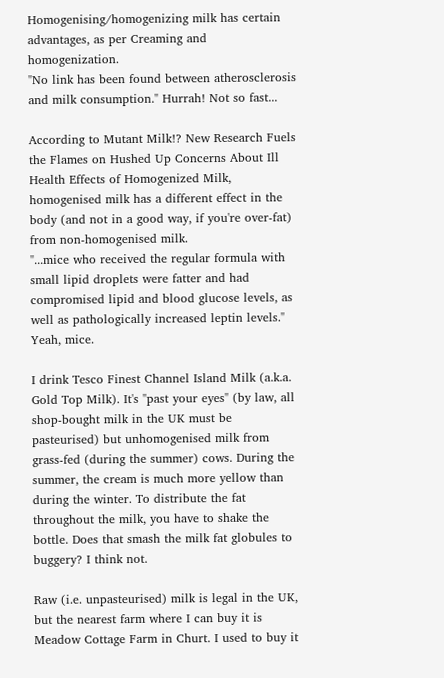Homogenising/homogenizing milk has certain advantages, as per Creaming and homogenization.
"No link has been found between atherosclerosis and milk consumption." Hurrah! Not so fast...

According to Mutant Milk!? New Research Fuels the Flames on Hushed Up Concerns About Ill Health Effects of Homogenized Milk, homogenised milk has a different effect in the body (and not in a good way, if you're over-fat) from non-homogenised milk.
"...mice who received the regular formula with small lipid droplets were fatter and had compromised lipid and blood glucose levels, as well as pathologically increased leptin levels." Yeah, mice.

I drink Tesco Finest Channel Island Milk (a.k.a. Gold Top Milk). It's "past your eyes" (by law, all shop-bought milk in the UK must be pasteurised) but unhomogenised milk from grass-fed (during the summer) cows. During the summer, the cream is much more yellow than during the winter. To distribute the fat throughout the milk, you have to shake the bottle. Does that smash the milk fat globules to buggery? I think not.

Raw (i.e. unpasteurised) milk is legal in the UK, but the nearest farm where I can buy it is Meadow Cottage Farm in Churt. I used to buy it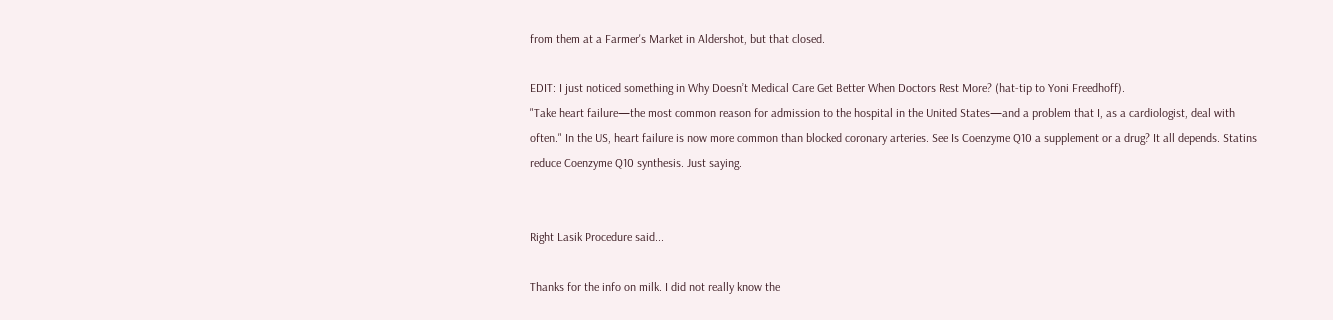from them at a Farmer's Market in Aldershot, but that closed.

EDIT: I just noticed something in Why Doesn’t Medical Care Get Better When Doctors Rest More? (hat-tip to Yoni Freedhoff).
"Take heart failure—the most common reason for admission to the hospital in the United States—and a problem that I, as a cardiologist, deal with often." In the US, heart failure is now more common than blocked coronary arteries. See Is Coenzyme Q10 a supplement or a drug? It all depends. Statins reduce Coenzyme Q10 synthesis. Just saying.


Right Lasik Procedure said...

Thanks for the info on milk. I did not really know the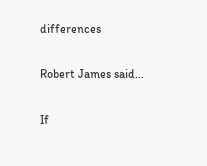differences

Robert James said...

If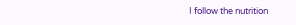I follow the nutrition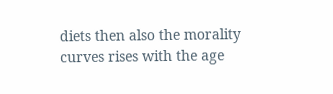diets then also the morality curves rises with the age